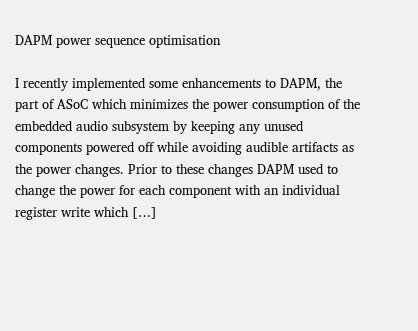DAPM power sequence optimisation

I recently implemented some enhancements to DAPM, the part of ASoC which minimizes the power consumption of the embedded audio subsystem by keeping any unused components powered off while avoiding audible artifacts as the power changes. Prior to these changes DAPM used to change the power for each component with an individual register write which […]